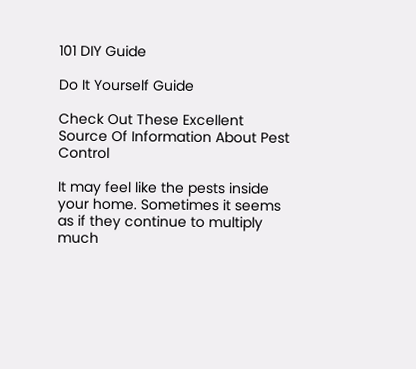101 DIY Guide

Do It Yourself Guide

Check Out These Excellent Source Of Information About Pest Control

It may feel like the pests inside your home. Sometimes it seems as if they continue to multiply much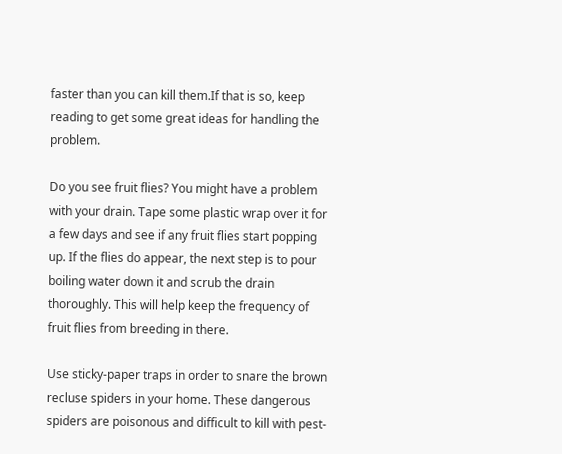faster than you can kill them.If that is so, keep reading to get some great ideas for handling the problem.

Do you see fruit flies? You might have a problem with your drain. Tape some plastic wrap over it for a few days and see if any fruit flies start popping up. If the flies do appear, the next step is to pour boiling water down it and scrub the drain thoroughly. This will help keep the frequency of fruit flies from breeding in there.

Use sticky-paper traps in order to snare the brown recluse spiders in your home. These dangerous spiders are poisonous and difficult to kill with pest-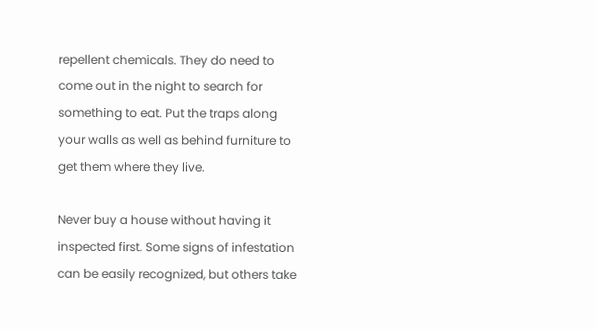repellent chemicals. They do need to come out in the night to search for something to eat. Put the traps along your walls as well as behind furniture to get them where they live.

Never buy a house without having it inspected first. Some signs of infestation can be easily recognized, but others take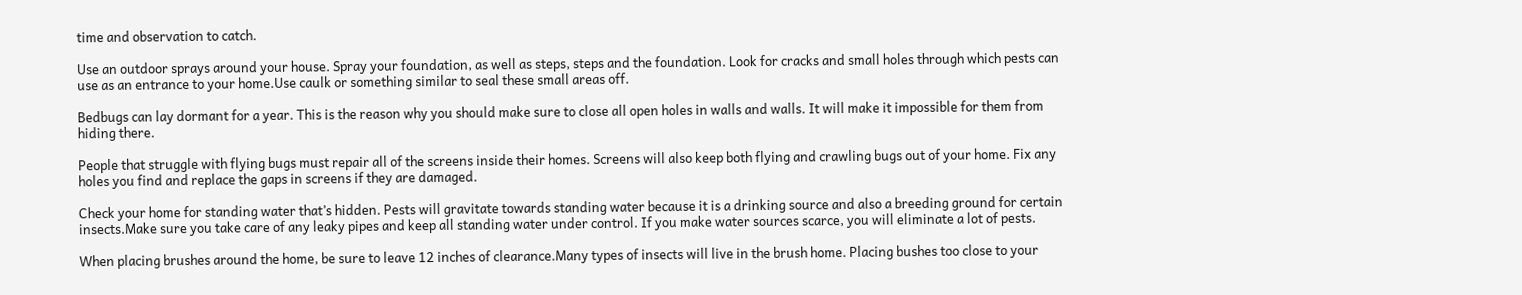time and observation to catch.

Use an outdoor sprays around your house. Spray your foundation, as well as steps, steps and the foundation. Look for cracks and small holes through which pests can use as an entrance to your home.Use caulk or something similar to seal these small areas off.

Bedbugs can lay dormant for a year. This is the reason why you should make sure to close all open holes in walls and walls. It will make it impossible for them from hiding there.

People that struggle with flying bugs must repair all of the screens inside their homes. Screens will also keep both flying and crawling bugs out of your home. Fix any holes you find and replace the gaps in screens if they are damaged.

Check your home for standing water that’s hidden. Pests will gravitate towards standing water because it is a drinking source and also a breeding ground for certain insects.Make sure you take care of any leaky pipes and keep all standing water under control. If you make water sources scarce, you will eliminate a lot of pests.

When placing brushes around the home, be sure to leave 12 inches of clearance.Many types of insects will live in the brush home. Placing bushes too close to your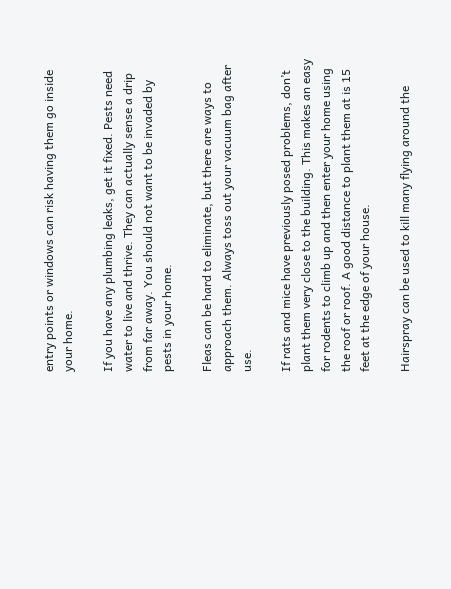entry points or windows can risk having them go inside your home.

If you have any plumbing leaks, get it fixed. Pests need water to live and thrive. They can actually sense a drip from far away. You should not want to be invaded by pests in your home.

Fleas can be hard to eliminate, but there are ways to approach them. Always toss out your vacuum bag after use.

If rats and mice have previously posed problems, don’t plant them very close to the building. This makes an easy for rodents to climb up and then enter your home using the roof or roof. A good distance to plant them at is 15 feet at the edge of your house.

Hairspray can be used to kill many flying around the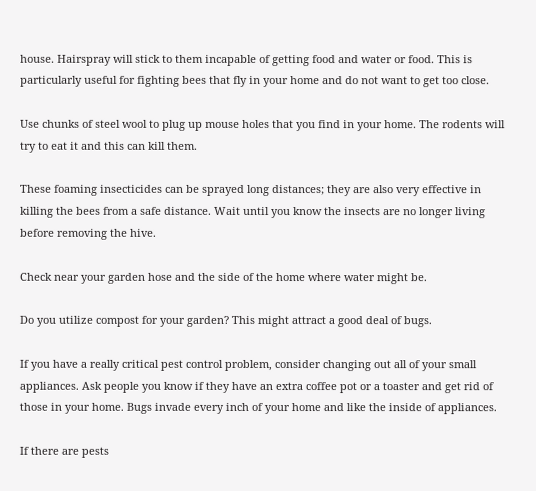house. Hairspray will stick to them incapable of getting food and water or food. This is particularly useful for fighting bees that fly in your home and do not want to get too close.

Use chunks of steel wool to plug up mouse holes that you find in your home. The rodents will try to eat it and this can kill them.

These foaming insecticides can be sprayed long distances; they are also very effective in killing the bees from a safe distance. Wait until you know the insects are no longer living before removing the hive.

Check near your garden hose and the side of the home where water might be.

Do you utilize compost for your garden? This might attract a good deal of bugs.

If you have a really critical pest control problem, consider changing out all of your small appliances. Ask people you know if they have an extra coffee pot or a toaster and get rid of those in your home. Bugs invade every inch of your home and like the inside of appliances.

If there are pests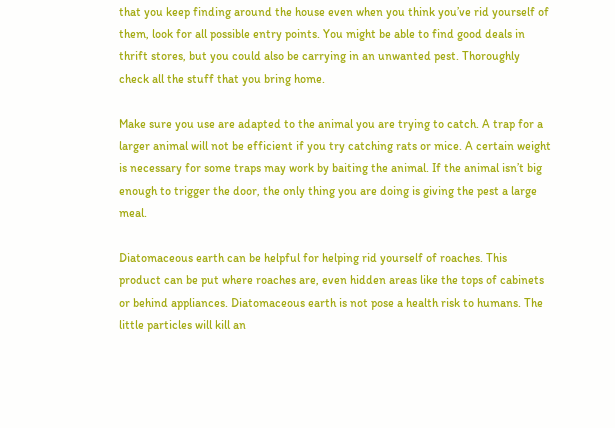that you keep finding around the house even when you think you’ve rid yourself of them, look for all possible entry points. You might be able to find good deals in thrift stores, but you could also be carrying in an unwanted pest. Thoroughly check all the stuff that you bring home.

Make sure you use are adapted to the animal you are trying to catch. A trap for a larger animal will not be efficient if you try catching rats or mice. A certain weight is necessary for some traps may work by baiting the animal. If the animal isn’t big enough to trigger the door, the only thing you are doing is giving the pest a large meal.

Diatomaceous earth can be helpful for helping rid yourself of roaches. This product can be put where roaches are, even hidden areas like the tops of cabinets or behind appliances. Diatomaceous earth is not pose a health risk to humans. The little particles will kill an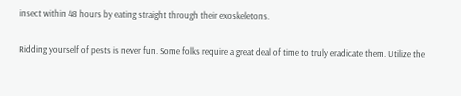insect within 48 hours by eating straight through their exoskeletons.

Ridding yourself of pests is never fun. Some folks require a great deal of time to truly eradicate them. Utilize the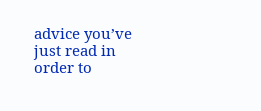advice you’ve just read in order to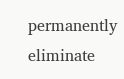permanently eliminate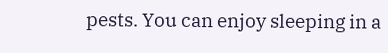pests. You can enjoy sleeping in a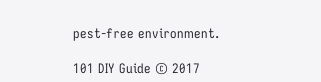pest-free environment.

101 DIY Guide © 2017